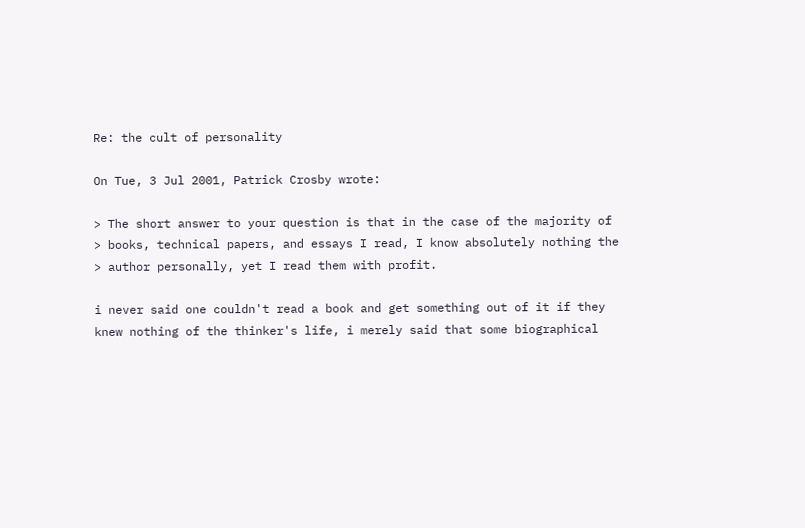Re: the cult of personality

On Tue, 3 Jul 2001, Patrick Crosby wrote:

> The short answer to your question is that in the case of the majority of
> books, technical papers, and essays I read, I know absolutely nothing the
> author personally, yet I read them with profit.

i never said one couldn't read a book and get something out of it if they
knew nothing of the thinker's life, i merely said that some biographical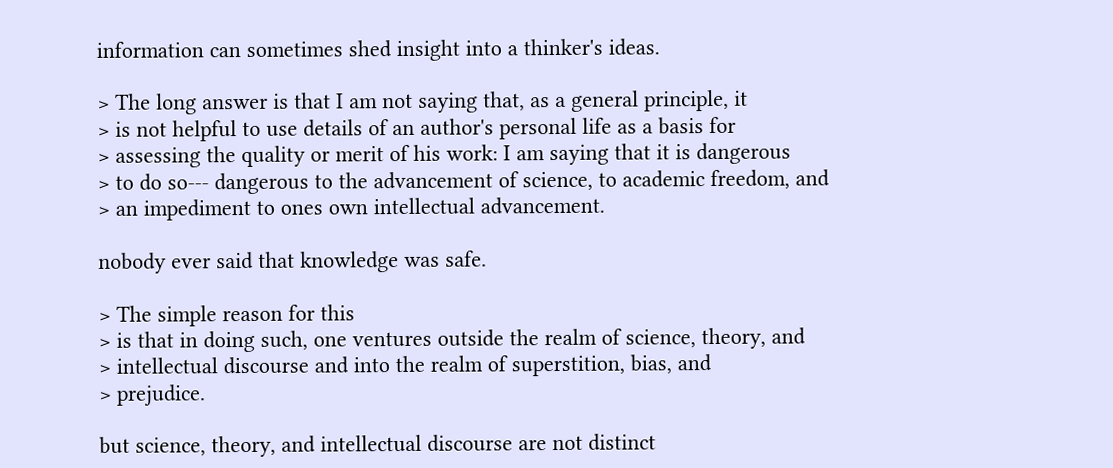information can sometimes shed insight into a thinker's ideas.

> The long answer is that I am not saying that, as a general principle, it
> is not helpful to use details of an author's personal life as a basis for
> assessing the quality or merit of his work: I am saying that it is dangerous
> to do so--- dangerous to the advancement of science, to academic freedom, and
> an impediment to ones own intellectual advancement.

nobody ever said that knowledge was safe.

> The simple reason for this
> is that in doing such, one ventures outside the realm of science, theory, and
> intellectual discourse and into the realm of superstition, bias, and
> prejudice.

but science, theory, and intellectual discourse are not distinct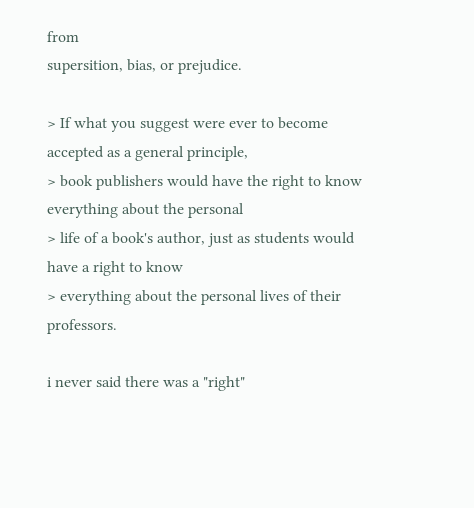from
supersition, bias, or prejudice.

> If what you suggest were ever to become accepted as a general principle,
> book publishers would have the right to know everything about the personal
> life of a book's author, just as students would have a right to know
> everything about the personal lives of their professors.

i never said there was a "right"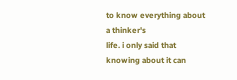to know everything about a thinker's
life. i only said that knowing about it can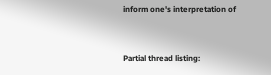inform one's interpretation of


Partial thread listing: